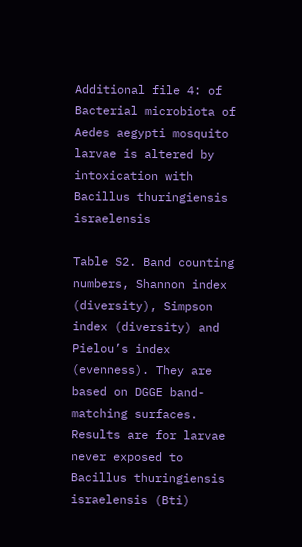Additional file 4: of Bacterial microbiota of Aedes aegypti mosquito larvae is altered by intoxication with Bacillus thuringiensis israelensis

Table S2. Band counting numbers, Shannon index (diversity), Simpson index (diversity) and Pielou’s index (evenness). They are based on DGGE band-matching surfaces. Results are for larvae never exposed to Bacillus thuringiensis israelensis (Bti)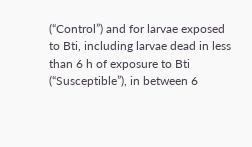(“Control”) and for larvae exposed to Bti, including larvae dead in less than 6 h of exposure to Bti (“Susceptible”), in between 6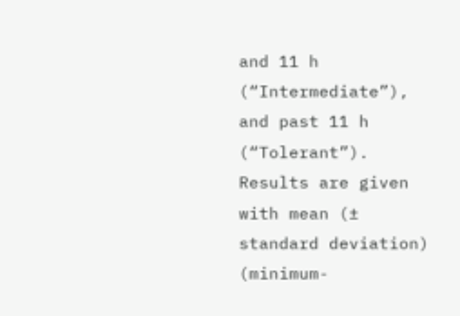and 11 h (“Intermediate”), and past 11 h (“Tolerant”). Results are given with mean (± standard deviation) (minimum-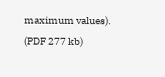maximum values). (PDF 277 kb)